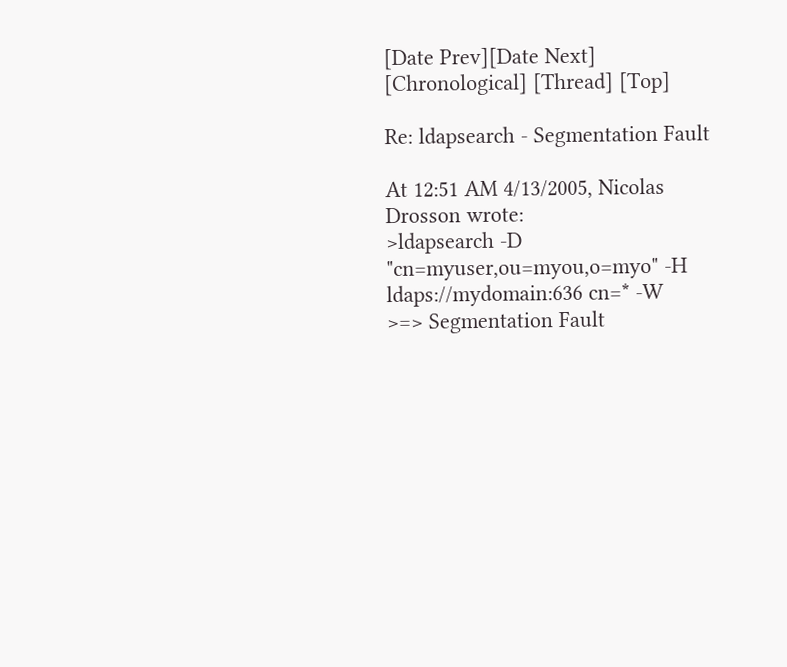[Date Prev][Date Next] [Chronological] [Thread] [Top]

Re: ldapsearch - Segmentation Fault

At 12:51 AM 4/13/2005, Nicolas Drosson wrote:
>ldapsearch -D "cn=myuser,ou=myou,o=myo" -H ldaps://mydomain:636 cn=* -W
>=> Segmentation Fault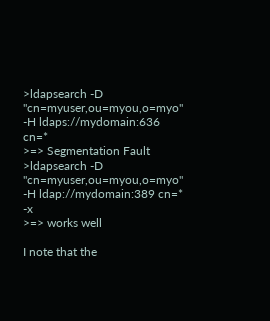>ldapsearch -D "cn=myuser,ou=myou,o=myo" -H ldaps://mydomain:636 cn=*
>=> Segmentation Fault
>ldapsearch -D "cn=myuser,ou=myou,o=myo" -H ldap://mydomain:389 cn=* -x
>=> works well

I note that the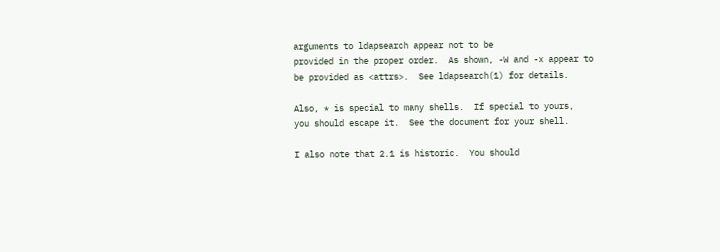arguments to ldapsearch appear not to be
provided in the proper order.  As shown, -W and -x appear to
be provided as <attrs>.  See ldapsearch(1) for details.

Also, * is special to many shells.  If special to yours,
you should escape it.  See the document for your shell.

I also note that 2.1 is historic.  You should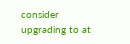consider
upgrading to at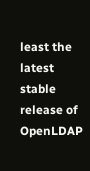least the latest stable release of OpenLDAP